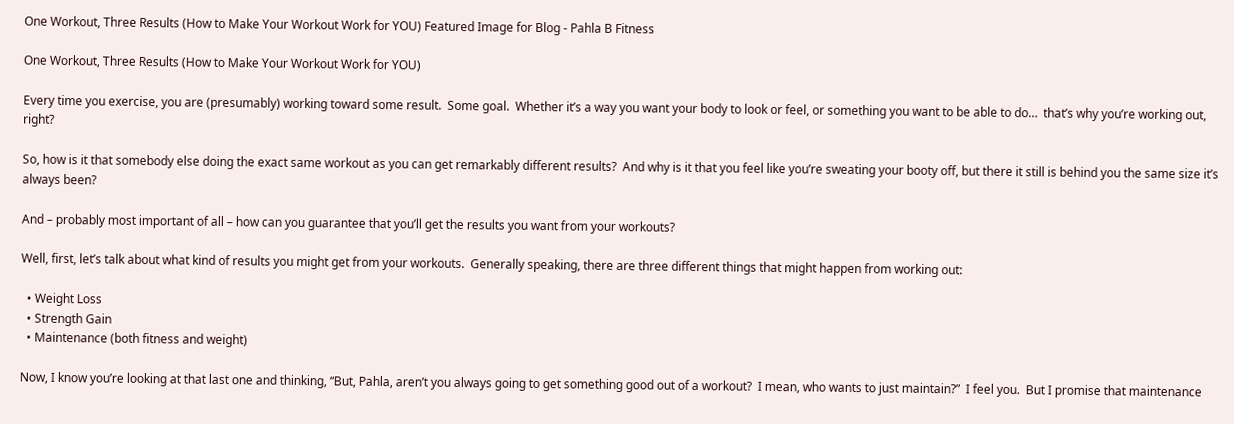One Workout, Three Results (How to Make Your Workout Work for YOU) Featured Image for Blog - Pahla B Fitness

One Workout, Three Results (How to Make Your Workout Work for YOU)

Every time you exercise, you are (presumably) working toward some result.  Some goal.  Whether it’s a way you want your body to look or feel, or something you want to be able to do…  that’s why you’re working out, right?

So, how is it that somebody else doing the exact same workout as you can get remarkably different results?  And why is it that you feel like you’re sweating your booty off, but there it still is behind you the same size it’s always been?

And – probably most important of all – how can you guarantee that you’ll get the results you want from your workouts?

Well, first, let’s talk about what kind of results you might get from your workouts.  Generally speaking, there are three different things that might happen from working out:

  • Weight Loss
  • Strength Gain
  • Maintenance (both fitness and weight)

Now, I know you’re looking at that last one and thinking, “But, Pahla, aren’t you always going to get something good out of a workout?  I mean, who wants to just maintain?”  I feel you.  But I promise that maintenance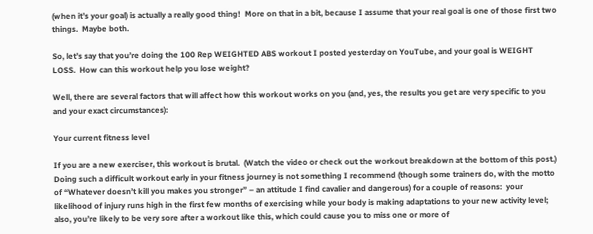(when it’s your goal) is actually a really good thing!  More on that in a bit, because I assume that your real goal is one of those first two things.  Maybe both.

So, let’s say that you’re doing the 100 Rep WEIGHTED ABS workout I posted yesterday on YouTube, and your goal is WEIGHT LOSS.  How can this workout help you lose weight?

Well, there are several factors that will affect how this workout works on you (and, yes, the results you get are very specific to you and your exact circumstances):

Your current fitness level

If you are a new exerciser, this workout is brutal.  (Watch the video or check out the workout breakdown at the bottom of this post.)  Doing such a difficult workout early in your fitness journey is not something I recommend (though some trainers do, with the motto of “Whatever doesn’t kill you makes you stronger” – an attitude I find cavalier and dangerous) for a couple of reasons:  your likelihood of injury runs high in the first few months of exercising while your body is making adaptations to your new activity level; also, you’re likely to be very sore after a workout like this, which could cause you to miss one or more of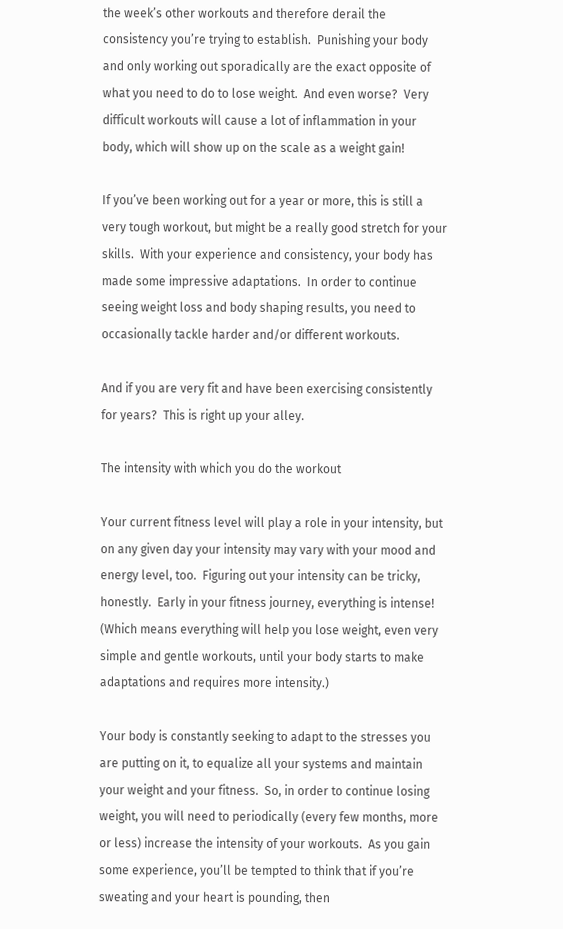the week’s other workouts and therefore derail the consistency you’re trying to establish.  Punishing your body and only working out sporadically are the exact opposite of what you need to do to lose weight.  And even worse?  Very difficult workouts will cause a lot of inflammation in your body, which will show up on the scale as a weight gain!

If you’ve been working out for a year or more, this is still a very tough workout, but might be a really good stretch for your skills.  With your experience and consistency, your body has made some impressive adaptations.  In order to continue seeing weight loss and body shaping results, you need to occasionally tackle harder and/or different workouts.

And if you are very fit and have been exercising consistently for years?  This is right up your alley.

The intensity with which you do the workout

Your current fitness level will play a role in your intensity, but on any given day your intensity may vary with your mood and energy level, too.  Figuring out your intensity can be tricky, honestly.  Early in your fitness journey, everything is intense!  (Which means everything will help you lose weight, even very simple and gentle workouts, until your body starts to make adaptations and requires more intensity.)

Your body is constantly seeking to adapt to the stresses you are putting on it, to equalize all your systems and maintain your weight and your fitness.  So, in order to continue losing weight, you will need to periodically (every few months, more or less) increase the intensity of your workouts.  As you gain some experience, you’ll be tempted to think that if you’re sweating and your heart is pounding, then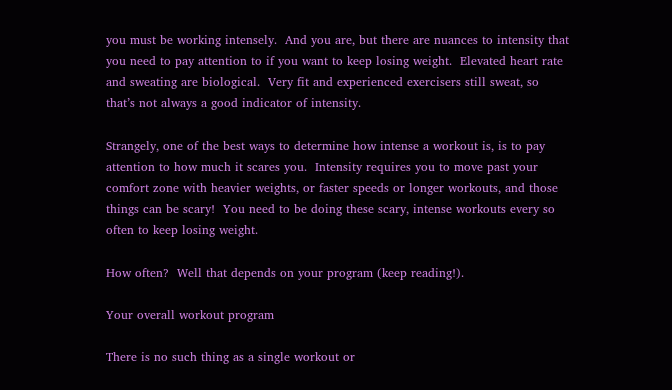you must be working intensely.  And you are, but there are nuances to intensity that you need to pay attention to if you want to keep losing weight.  Elevated heart rate and sweating are biological.  Very fit and experienced exercisers still sweat, so that’s not always a good indicator of intensity.

Strangely, one of the best ways to determine how intense a workout is, is to pay attention to how much it scares you.  Intensity requires you to move past your comfort zone with heavier weights, or faster speeds or longer workouts, and those things can be scary!  You need to be doing these scary, intense workouts every so often to keep losing weight.

How often?  Well that depends on your program (keep reading!).

Your overall workout program

There is no such thing as a single workout or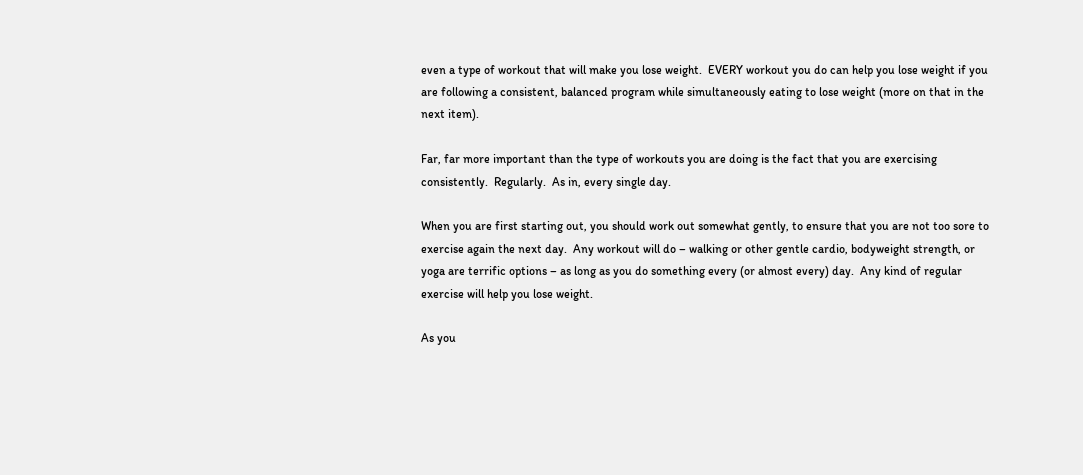even a type of workout that will make you lose weight.  EVERY workout you do can help you lose weight if you are following a consistent, balanced program while simultaneously eating to lose weight (more on that in the next item).

Far, far more important than the type of workouts you are doing is the fact that you are exercising consistently.  Regularly.  As in, every single day.

When you are first starting out, you should work out somewhat gently, to ensure that you are not too sore to exercise again the next day.  Any workout will do – walking or other gentle cardio, bodyweight strength, or yoga are terrific options – as long as you do something every (or almost every) day.  Any kind of regular exercise will help you lose weight.

As you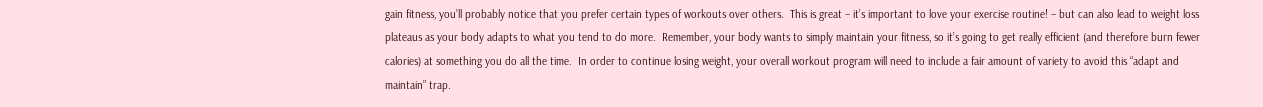gain fitness, you’ll probably notice that you prefer certain types of workouts over others.  This is great – it’s important to love your exercise routine! – but can also lead to weight loss plateaus as your body adapts to what you tend to do more.  Remember, your body wants to simply maintain your fitness, so it’s going to get really efficient (and therefore burn fewer calories) at something you do all the time.  In order to continue losing weight, your overall workout program will need to include a fair amount of variety to avoid this “adapt and maintain” trap.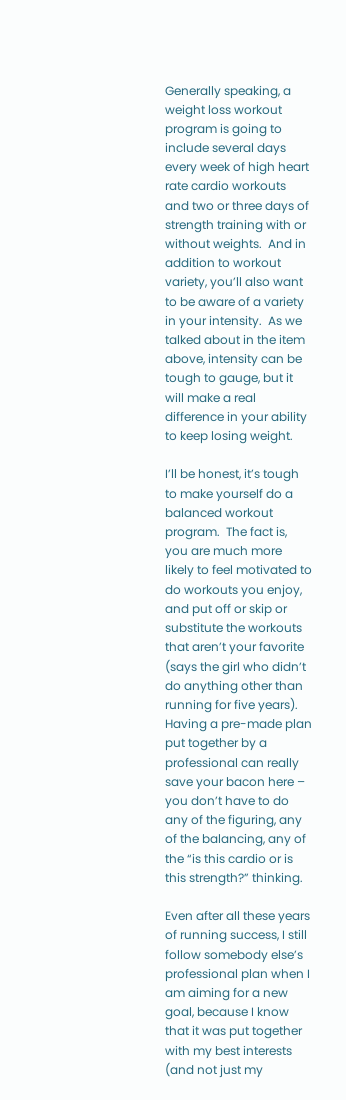Generally speaking, a weight loss workout program is going to include several days every week of high heart rate cardio workouts and two or three days of strength training with or without weights.  And in addition to workout variety, you’ll also want to be aware of a variety in your intensity.  As we talked about in the item above, intensity can be tough to gauge, but it will make a real difference in your ability to keep losing weight.

I’ll be honest, it’s tough to make yourself do a balanced workout program.  The fact is, you are much more likely to feel motivated to do workouts you enjoy, and put off or skip or substitute the workouts that aren’t your favorite (says the girl who didn’t do anything other than running for five years).  Having a pre-made plan put together by a professional can really save your bacon here – you don’t have to do any of the figuring, any of the balancing, any of the “is this cardio or is this strength?” thinking.

Even after all these years of running success, I still follow somebody else’s professional plan when I am aiming for a new goal, because I know that it was put together with my best interests (and not just my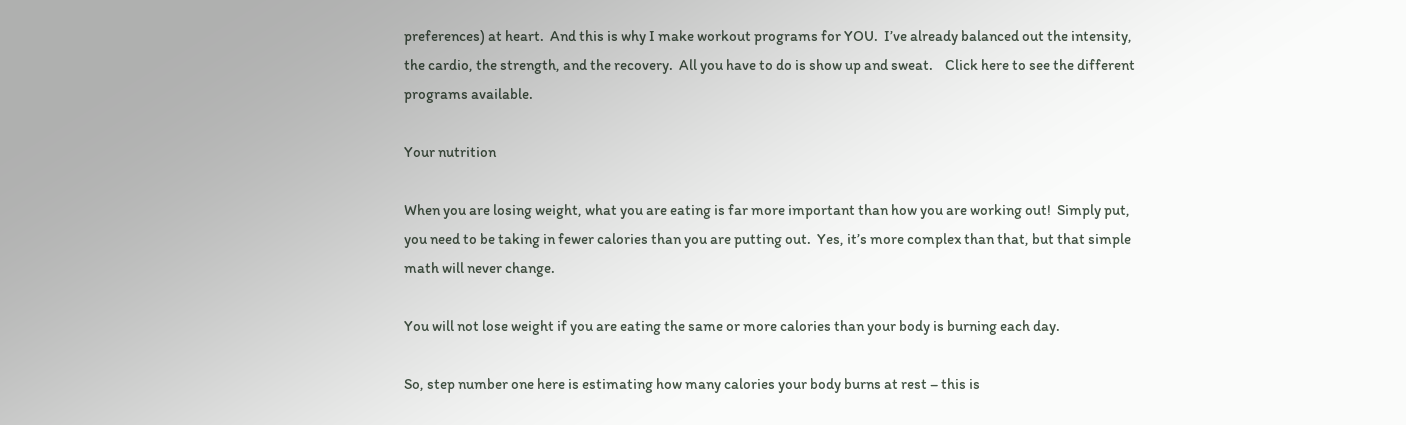preferences) at heart.  And this is why I make workout programs for YOU.  I’ve already balanced out the intensity, the cardio, the strength, and the recovery.  All you have to do is show up and sweat.    Click here to see the different programs available.

Your nutrition

When you are losing weight, what you are eating is far more important than how you are working out!  Simply put, you need to be taking in fewer calories than you are putting out.  Yes, it’s more complex than that, but that simple math will never change.

You will not lose weight if you are eating the same or more calories than your body is burning each day.

So, step number one here is estimating how many calories your body burns at rest – this is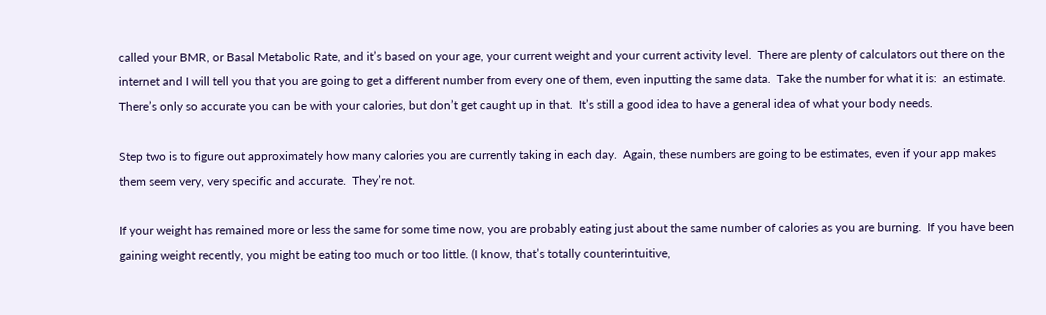called your BMR, or Basal Metabolic Rate, and it’s based on your age, your current weight and your current activity level.  There are plenty of calculators out there on the internet and I will tell you that you are going to get a different number from every one of them, even inputting the same data.  Take the number for what it is:  an estimate.  There’s only so accurate you can be with your calories, but don’t get caught up in that.  It’s still a good idea to have a general idea of what your body needs.

Step two is to figure out approximately how many calories you are currently taking in each day.  Again, these numbers are going to be estimates, even if your app makes them seem very, very specific and accurate.  They’re not.

If your weight has remained more or less the same for some time now, you are probably eating just about the same number of calories as you are burning.  If you have been gaining weight recently, you might be eating too much or too little. (I know, that’s totally counterintuitive,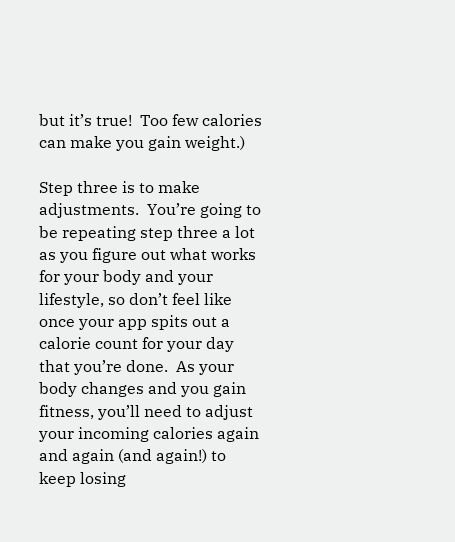but it’s true!  Too few calories can make you gain weight.)

Step three is to make adjustments.  You’re going to be repeating step three a lot as you figure out what works for your body and your lifestyle, so don’t feel like once your app spits out a calorie count for your day that you’re done.  As your body changes and you gain fitness, you’ll need to adjust your incoming calories again and again (and again!) to keep losing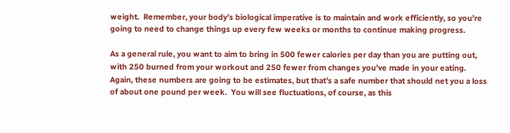weight.  Remember, your body’s biological imperative is to maintain and work efficiently, so you’re going to need to change things up every few weeks or months to continue making progress.

As a general rule, you want to aim to bring in 500 fewer calories per day than you are putting out, with 250 burned from your workout and 250 fewer from changes you’ve made in your eating.  Again, these numbers are going to be estimates, but that’s a safe number that should net you a loss of about one pound per week.  You will see fluctuations, of course, as this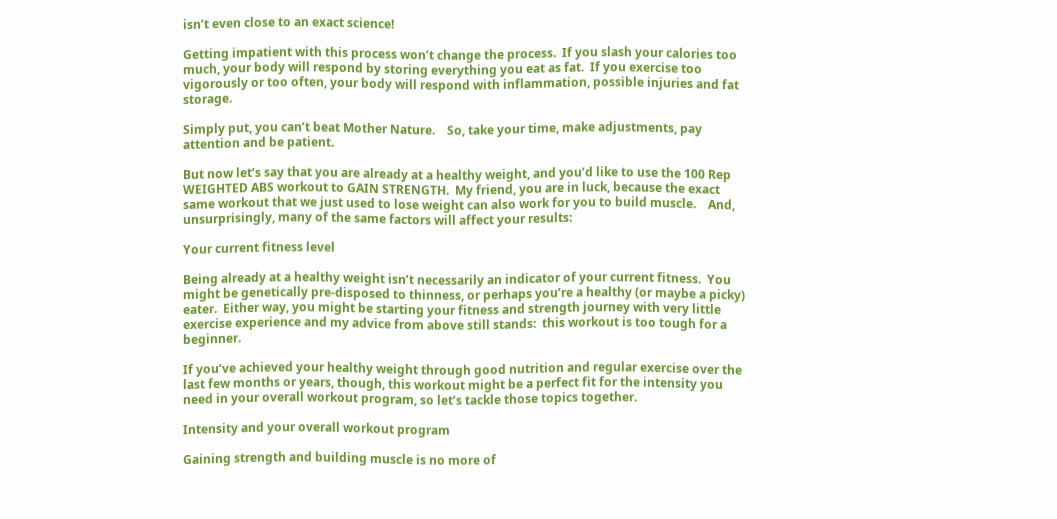isn’t even close to an exact science!

Getting impatient with this process won’t change the process.  If you slash your calories too much, your body will respond by storing everything you eat as fat.  If you exercise too vigorously or too often, your body will respond with inflammation, possible injuries and fat storage.

Simply put, you can’t beat Mother Nature.    So, take your time, make adjustments, pay attention and be patient.

But now let’s say that you are already at a healthy weight, and you’d like to use the 100 Rep WEIGHTED ABS workout to GAIN STRENGTH.  My friend, you are in luck, because the exact same workout that we just used to lose weight can also work for you to build muscle.    And, unsurprisingly, many of the same factors will affect your results:

Your current fitness level

Being already at a healthy weight isn’t necessarily an indicator of your current fitness.  You might be genetically pre-disposed to thinness, or perhaps you’re a healthy (or maybe a picky) eater.  Either way, you might be starting your fitness and strength journey with very little exercise experience and my advice from above still stands:  this workout is too tough for a beginner.

If you’ve achieved your healthy weight through good nutrition and regular exercise over the last few months or years, though, this workout might be a perfect fit for the intensity you need in your overall workout program, so let’s tackle those topics together.

Intensity and your overall workout program

Gaining strength and building muscle is no more of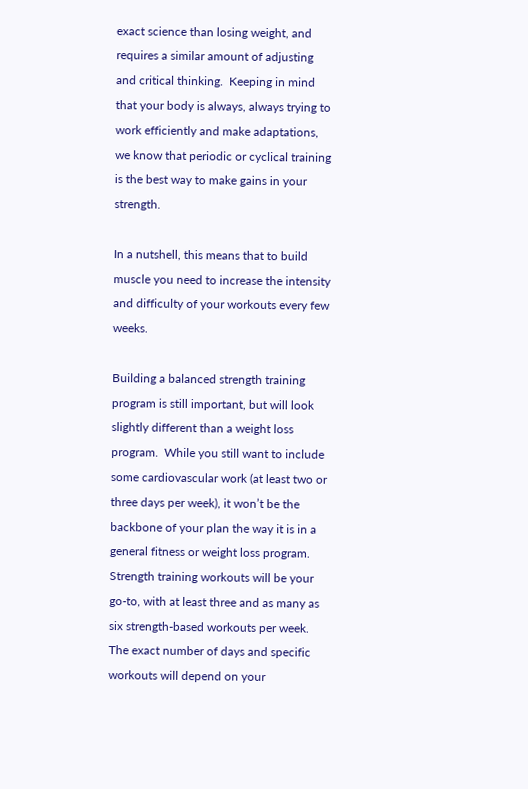exact science than losing weight, and requires a similar amount of adjusting and critical thinking.  Keeping in mind that your body is always, always trying to work efficiently and make adaptations, we know that periodic or cyclical training is the best way to make gains in your strength.

In a nutshell, this means that to build muscle you need to increase the intensity and difficulty of your workouts every few weeks.

Building a balanced strength training program is still important, but will look slightly different than a weight loss program.  While you still want to include some cardiovascular work (at least two or three days per week), it won’t be the backbone of your plan the way it is in a general fitness or weight loss program.  Strength training workouts will be your go-to, with at least three and as many as six strength-based workouts per week.  The exact number of days and specific workouts will depend on your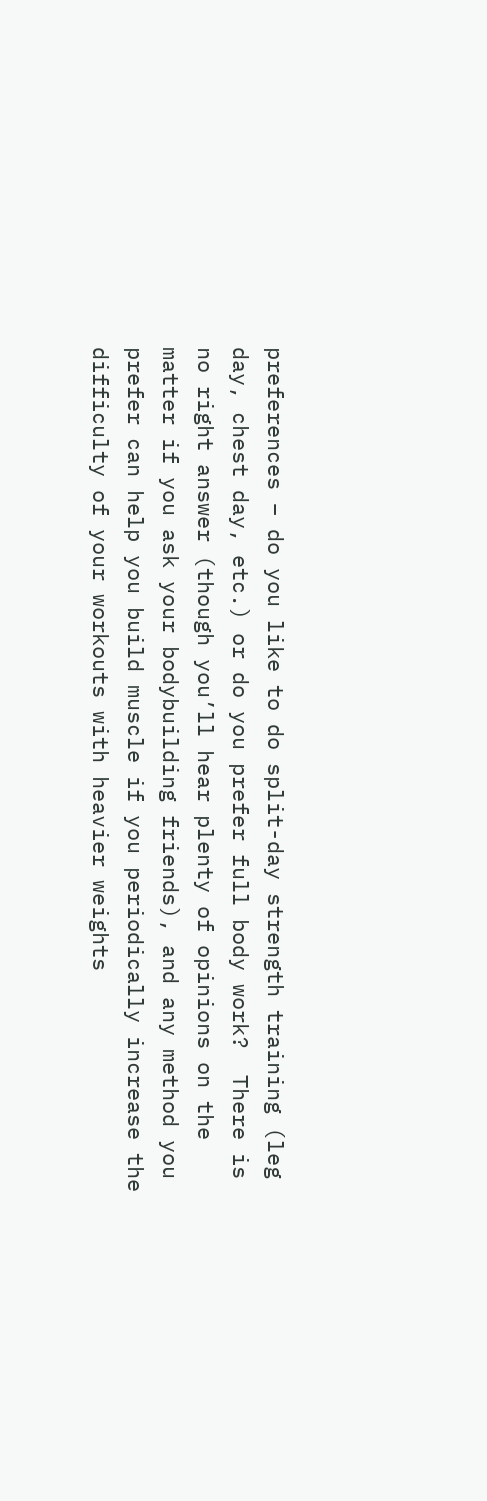preferences – do you like to do split-day strength training (leg day, chest day, etc.) or do you prefer full body work?  There is no right answer (though you’ll hear plenty of opinions on the matter if you ask your bodybuilding friends), and any method you prefer can help you build muscle if you periodically increase the difficulty of your workouts with heavier weights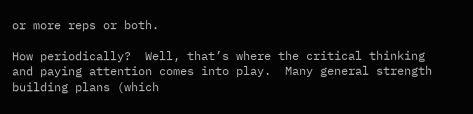or more reps or both.

How periodically?  Well, that’s where the critical thinking and paying attention comes into play.  Many general strength building plans (which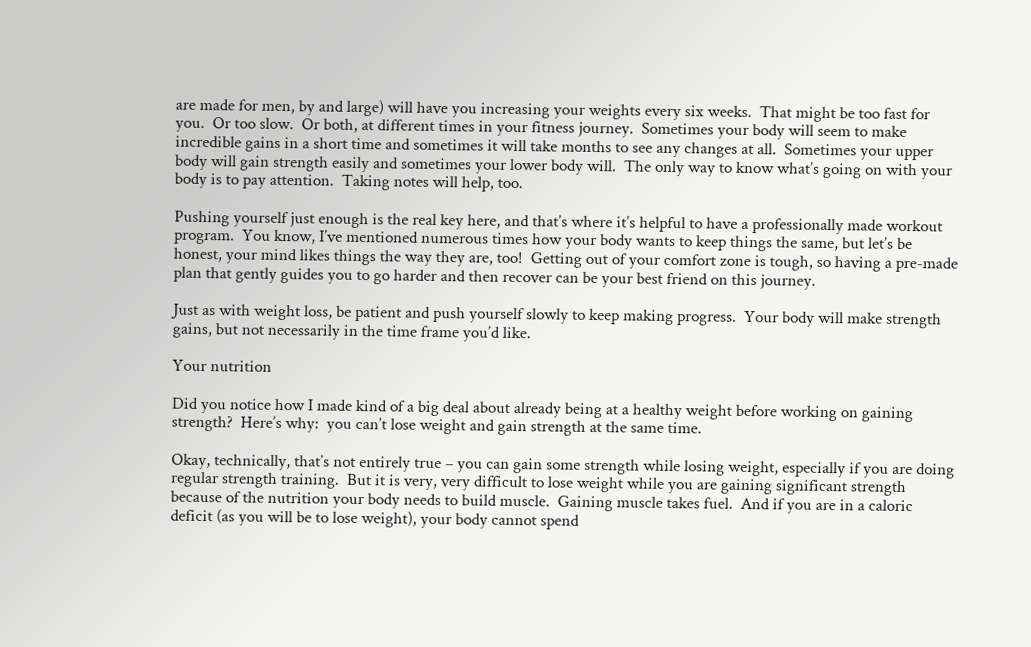are made for men, by and large) will have you increasing your weights every six weeks.  That might be too fast for you.  Or too slow.  Or both, at different times in your fitness journey.  Sometimes your body will seem to make incredible gains in a short time and sometimes it will take months to see any changes at all.  Sometimes your upper body will gain strength easily and sometimes your lower body will.  The only way to know what’s going on with your body is to pay attention.  Taking notes will help, too.

Pushing yourself just enough is the real key here, and that’s where it’s helpful to have a professionally made workout program.  You know, I’ve mentioned numerous times how your body wants to keep things the same, but let’s be honest, your mind likes things the way they are, too!  Getting out of your comfort zone is tough, so having a pre-made plan that gently guides you to go harder and then recover can be your best friend on this journey.

Just as with weight loss, be patient and push yourself slowly to keep making progress.  Your body will make strength gains, but not necessarily in the time frame you’d like.

Your nutrition

Did you notice how I made kind of a big deal about already being at a healthy weight before working on gaining strength?  Here’s why:  you can’t lose weight and gain strength at the same time.

Okay, technically, that’s not entirely true – you can gain some strength while losing weight, especially if you are doing regular strength training.  But it is very, very difficult to lose weight while you are gaining significant strength because of the nutrition your body needs to build muscle.  Gaining muscle takes fuel.  And if you are in a caloric deficit (as you will be to lose weight), your body cannot spend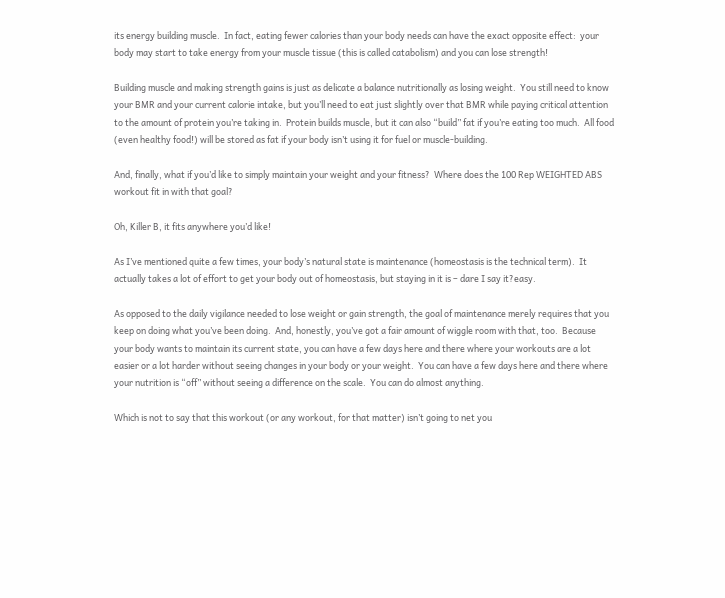its energy building muscle.  In fact, eating fewer calories than your body needs can have the exact opposite effect:  your body may start to take energy from your muscle tissue (this is called catabolism) and you can lose strength!

Building muscle and making strength gains is just as delicate a balance nutritionally as losing weight.  You still need to know your BMR and your current calorie intake, but you’ll need to eat just slightly over that BMR while paying critical attention to the amount of protein you’re taking in.  Protein builds muscle, but it can also “build” fat if you’re eating too much.  All food (even healthy food!) will be stored as fat if your body isn’t using it for fuel or muscle-building.

And, finally, what if you’d like to simply maintain your weight and your fitness?  Where does the 100 Rep WEIGHTED ABS workout fit in with that goal?

Oh, Killer B, it fits anywhere you’d like!

As I’ve mentioned quite a few times, your body’s natural state is maintenance (homeostasis is the technical term).  It actually takes a lot of effort to get your body out of homeostasis, but staying in it is – dare I say it?easy.

As opposed to the daily vigilance needed to lose weight or gain strength, the goal of maintenance merely requires that you keep on doing what you’ve been doing.  And, honestly, you’ve got a fair amount of wiggle room with that, too.  Because your body wants to maintain its current state, you can have a few days here and there where your workouts are a lot easier or a lot harder without seeing changes in your body or your weight.  You can have a few days here and there where your nutrition is “off” without seeing a difference on the scale.  You can do almost anything.

Which is not to say that this workout (or any workout, for that matter) isn’t going to net you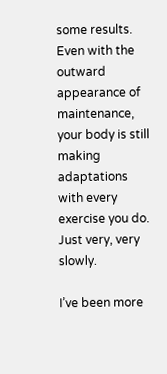some results.  Even with the outward appearance of maintenance, your body is still making adaptations with every exercise you do.  Just very, very slowly.

I’ve been more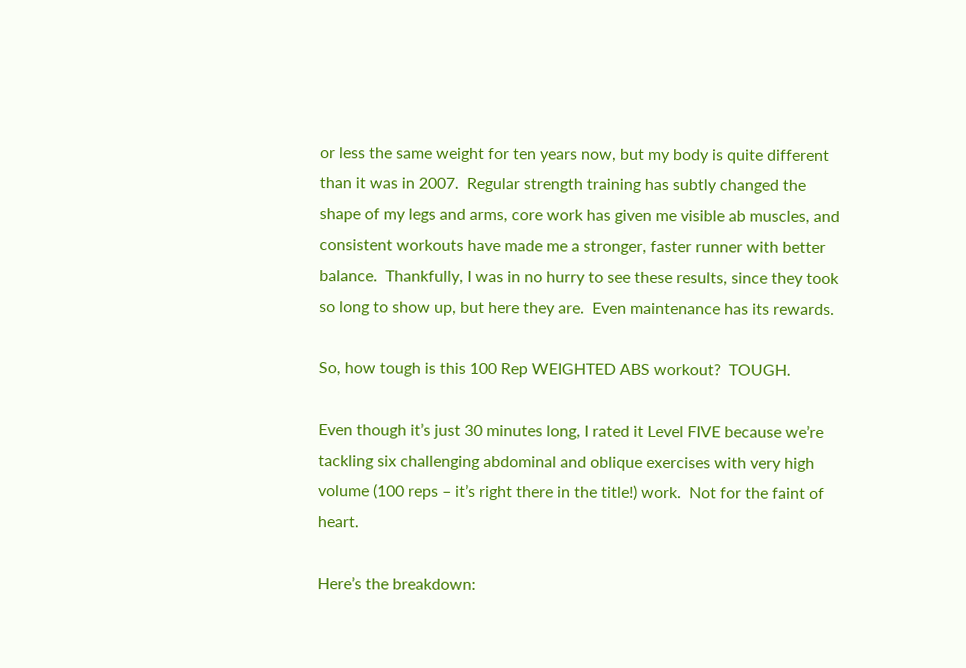or less the same weight for ten years now, but my body is quite different than it was in 2007.  Regular strength training has subtly changed the shape of my legs and arms, core work has given me visible ab muscles, and consistent workouts have made me a stronger, faster runner with better balance.  Thankfully, I was in no hurry to see these results, since they took so long to show up, but here they are.  Even maintenance has its rewards.

So, how tough is this 100 Rep WEIGHTED ABS workout?  TOUGH.

Even though it’s just 30 minutes long, I rated it Level FIVE because we’re tackling six challenging abdominal and oblique exercises with very high volume (100 reps – it’s right there in the title!) work.  Not for the faint of heart.

Here’s the breakdown: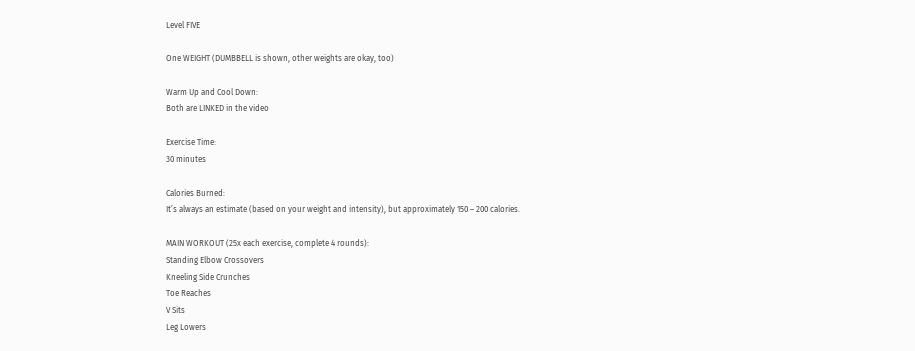Level FIVE

One WEIGHT (DUMBBELL is shown, other weights are okay, too)

Warm Up and Cool Down:
Both are LINKED in the video

Exercise Time:
30 minutes

Calories Burned:
It’s always an estimate (based on your weight and intensity), but approximately 150 – 200 calories.

MAIN WORKOUT (25x each exercise, complete 4 rounds):
Standing Elbow Crossovers
Kneeling Side Crunches
Toe Reaches
V Sits
Leg Lowers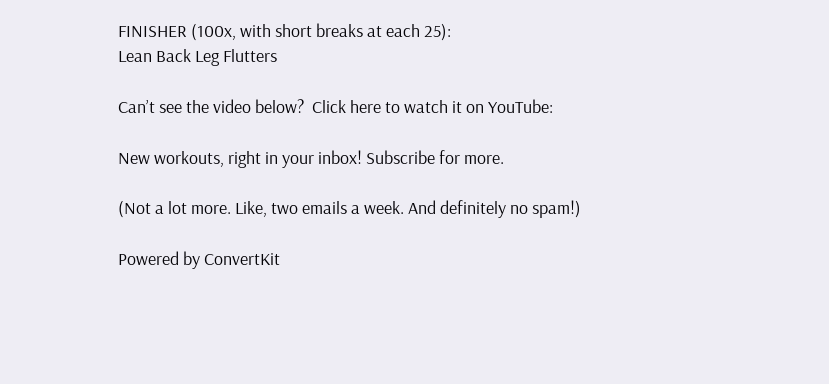FINISHER (100x, with short breaks at each 25):
Lean Back Leg Flutters

Can’t see the video below?  Click here to watch it on YouTube:

New workouts, right in your inbox! Subscribe for more.

(Not a lot more. Like, two emails a week. And definitely no spam!)

Powered by ConvertKit